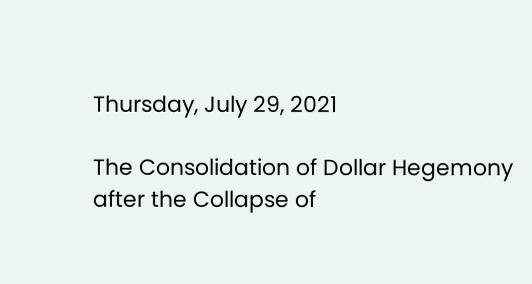Thursday, July 29, 2021

The Consolidation of Dollar Hegemony after the Collapse of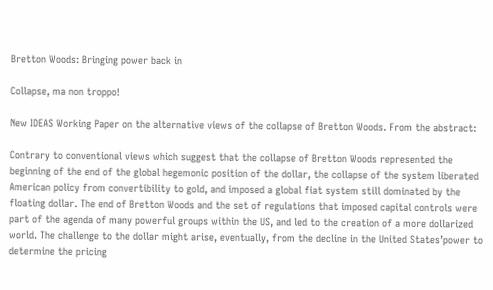Bretton Woods: Bringing power back in

Collapse, ma non troppo!

New IDEAS Working Paper on the alternative views of the collapse of Bretton Woods. From the abstract:

Contrary to conventional views which suggest that the collapse of Bretton Woods represented the beginning of the end of the global hegemonic position of the dollar, the collapse of the system liberated American policy from convertibility to gold, and imposed a global fiat system still dominated by the floating dollar. The end of Bretton Woods and the set of regulations that imposed capital controls were part of the agenda of many powerful groups within the US, and led to the creation of a more dollarized world. The challenge to the dollar might arise, eventually, from the decline in the United States’power to determine the pricing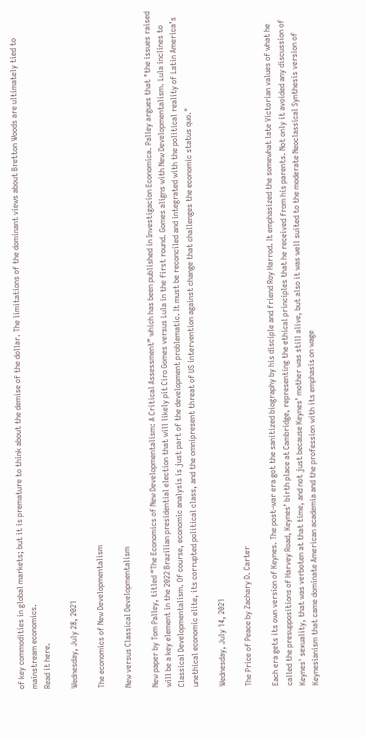of key commodities in global markets; but it is premature to think about the demise of the dollar. The limitations of the dominant views about Bretton Woods are ultimately tied to mainstream economics.
Read it here.

Wednesday, July 28, 2021

The economics of New Developmentalism

New versus Classical Developmentalism

New paper by Tom Palley, titled “The Economics of New Developmentalism: A Critical Assessment” which has been published in Investigacion Economica. Palley argues that "the issues raised will be a key element in the 2022 Brazilian presidential election that will likely pit Ciro Gomes versus Lula in the first round. Gomes aligns with New Developmentalism. Lula inclines to Classical Developmentalism. Of course, economic analysis is just part of the development problematic. It must be reconciled and integrated with the political reality of Latin America’s unethical economic elite, its corrupted political class, and the omnipresent threat of US intervention against change that challenges the economic status quo."

Wednesday, July 14, 2021

The Price of Peace by Zachary D. Carter

Each era gets its own version of Keynes. The post-war era got the sanitized biography by his disciple and friend Roy Harrod. It emphasized the somewhat late Victorian values of what he called the presuppositions of Harvey Road, Keynes’ birth place at Cambridge, representing the ethical principles that he received from his parents. Not only it avoided any discussion of Keynes' sexuality, that was verboten at that time, and not just because Keynes’ mother was still alive, but also it was well suited to the moderate Neoclassical Synthesis version of Keynesianism that came dominate American academia and the profession with its emphasis on wage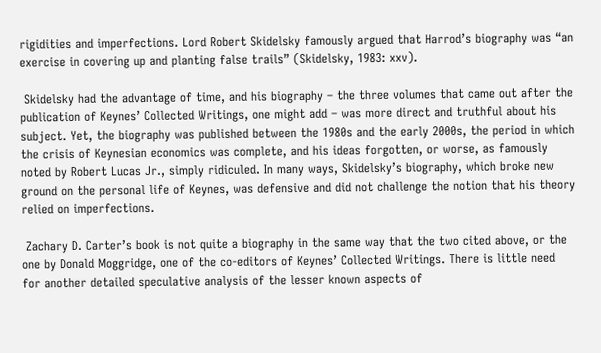rigidities and imperfections. Lord Robert Skidelsky famously argued that Harrod’s biography was “an exercise in covering up and planting false trails” (Skidelsky, 1983: xxv).

 Skidelsky had the advantage of time, and his biography – the three volumes that came out after the publication of Keynes’ Collected Writings, one might add – was more direct and truthful about his subject. Yet, the biography was published between the 1980s and the early 2000s, the period in which the crisis of Keynesian economics was complete, and his ideas forgotten, or worse, as famously noted by Robert Lucas Jr., simply ridiculed. In many ways, Skidelsky’s biography, which broke new ground on the personal life of Keynes, was defensive and did not challenge the notion that his theory relied on imperfections.

 Zachary D. Carter’s book is not quite a biography in the same way that the two cited above, or the one by Donald Moggridge, one of the co-editors of Keynes’ Collected Writings. There is little need for another detailed speculative analysis of the lesser known aspects of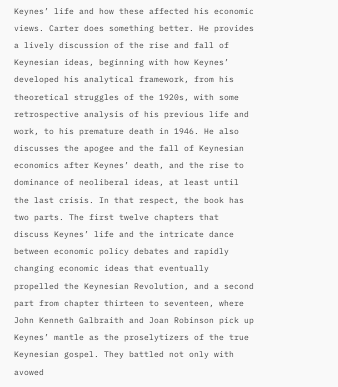Keynes’ life and how these affected his economic views. Carter does something better. He provides a lively discussion of the rise and fall of Keynesian ideas, beginning with how Keynes’ developed his analytical framework, from his theoretical struggles of the 1920s, with some retrospective analysis of his previous life and work, to his premature death in 1946. He also discusses the apogee and the fall of Keynesian economics after Keynes’ death, and the rise to dominance of neoliberal ideas, at least until the last crisis. In that respect, the book has two parts. The first twelve chapters that discuss Keynes’ life and the intricate dance between economic policy debates and rapidly changing economic ideas that eventually propelled the Keynesian Revolution, and a second part from chapter thirteen to seventeen, where John Kenneth Galbraith and Joan Robinson pick up Keynes’ mantle as the proselytizers of the true Keynesian gospel. They battled not only with avowed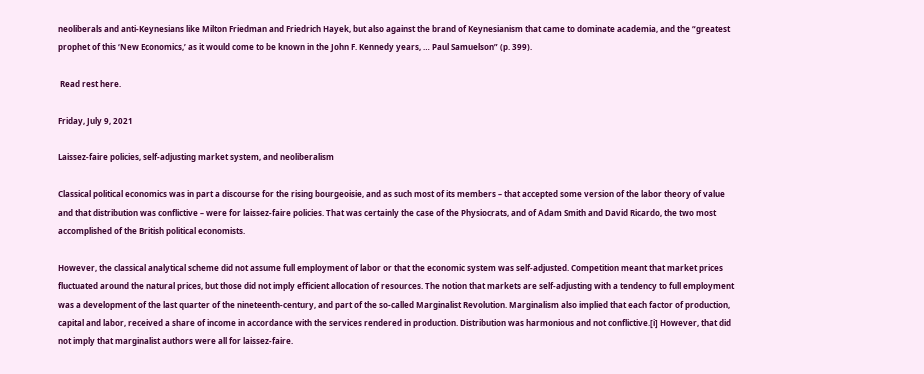neoliberals and anti-Keynesians like Milton Friedman and Friedrich Hayek, but also against the brand of Keynesianism that came to dominate academia, and the “greatest prophet of this ‘New Economics,’ as it would come to be known in the John F. Kennedy years, … Paul Samuelson” (p. 399).

 Read rest here.

Friday, July 9, 2021

Laissez-faire policies, self-adjusting market system, and neoliberalism

Classical political economics was in part a discourse for the rising bourgeoisie, and as such most of its members – that accepted some version of the labor theory of value and that distribution was conflictive – were for laissez-faire policies. That was certainly the case of the Physiocrats, and of Adam Smith and David Ricardo, the two most accomplished of the British political economists.

However, the classical analytical scheme did not assume full employment of labor or that the economic system was self-adjusted. Competition meant that market prices fluctuated around the natural prices, but those did not imply efficient allocation of resources. The notion that markets are self-adjusting with a tendency to full employment was a development of the last quarter of the nineteenth-century, and part of the so-called Marginalist Revolution. Marginalism also implied that each factor of production, capital and labor, received a share of income in accordance with the services rendered in production. Distribution was harmonious and not conflictive.[i] However, that did not imply that marginalist authors were all for laissez-faire.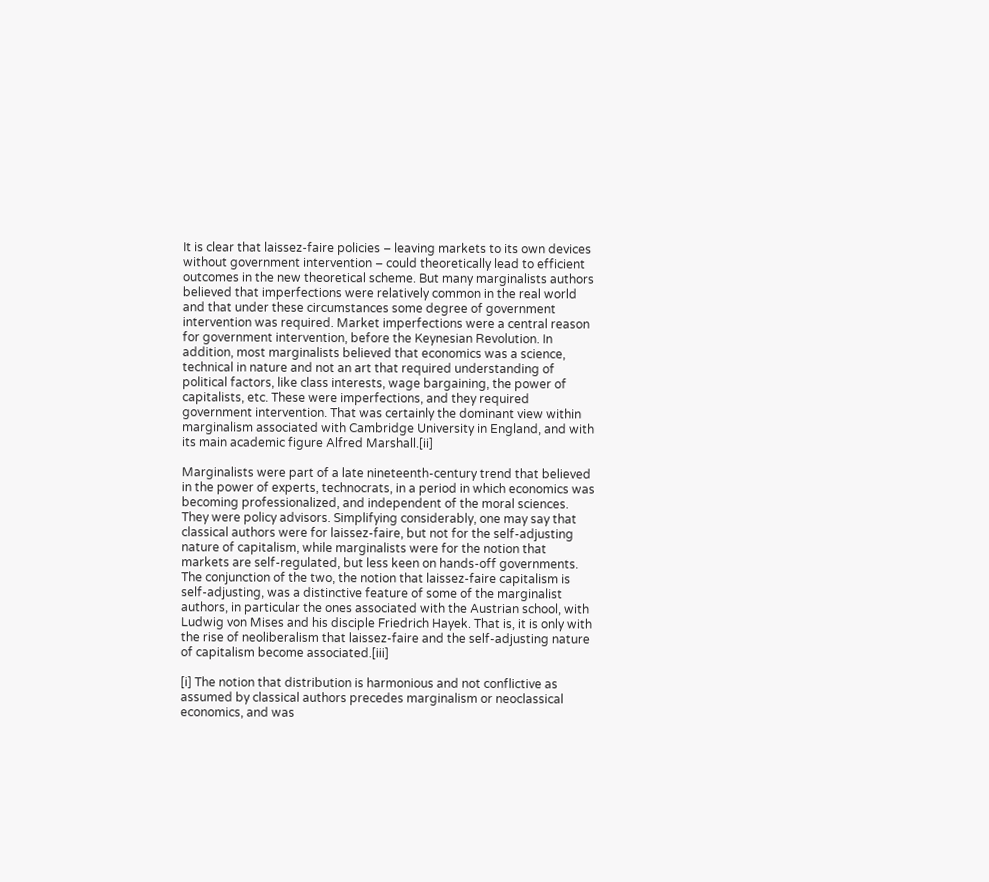It is clear that laissez-faire policies – leaving markets to its own devices without government intervention – could theoretically lead to efficient outcomes in the new theoretical scheme. But many marginalists authors believed that imperfections were relatively common in the real world and that under these circumstances some degree of government intervention was required. Market imperfections were a central reason for government intervention, before the Keynesian Revolution. In addition, most marginalists believed that economics was a science, technical in nature and not an art that required understanding of political factors, like class interests, wage bargaining, the power of capitalists, etc. These were imperfections, and they required government intervention. That was certainly the dominant view within marginalism associated with Cambridge University in England, and with its main academic figure Alfred Marshall.[ii]

Marginalists were part of a late nineteenth-century trend that believed in the power of experts, technocrats, in a period in which economics was becoming professionalized, and independent of the moral sciences. They were policy advisors. Simplifying considerably, one may say that classical authors were for laissez-faire, but not for the self-adjusting nature of capitalism, while marginalists were for the notion that markets are self-regulated, but less keen on hands-off governments. The conjunction of the two, the notion that laissez-faire capitalism is self-adjusting, was a distinctive feature of some of the marginalist authors, in particular the ones associated with the Austrian school, with Ludwig von Mises and his disciple Friedrich Hayek. That is, it is only with the rise of neoliberalism that laissez-faire and the self-adjusting nature of capitalism become associated.[iii]

[i] The notion that distribution is harmonious and not conflictive as assumed by classical authors precedes marginalism or neoclassical economics, and was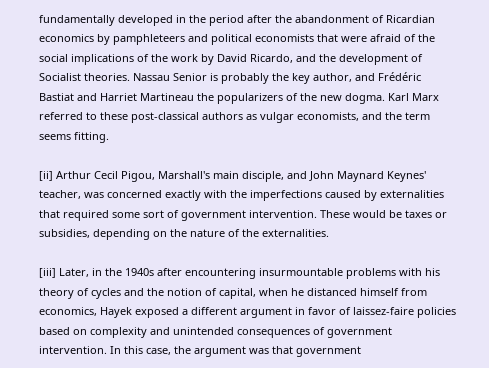fundamentally developed in the period after the abandonment of Ricardian economics by pamphleteers and political economists that were afraid of the social implications of the work by David Ricardo, and the development of Socialist theories. Nassau Senior is probably the key author, and Frédéric Bastiat and Harriet Martineau the popularizers of the new dogma. Karl Marx referred to these post-classical authors as vulgar economists, and the term seems fitting.

[ii] Arthur Cecil Pigou, Marshall's main disciple, and John Maynard Keynes' teacher, was concerned exactly with the imperfections caused by externalities that required some sort of government intervention. These would be taxes or subsidies, depending on the nature of the externalities.

[iii] Later, in the 1940s after encountering insurmountable problems with his theory of cycles and the notion of capital, when he distanced himself from economics, Hayek exposed a different argument in favor of laissez-faire policies based on complexity and unintended consequences of government intervention. In this case, the argument was that government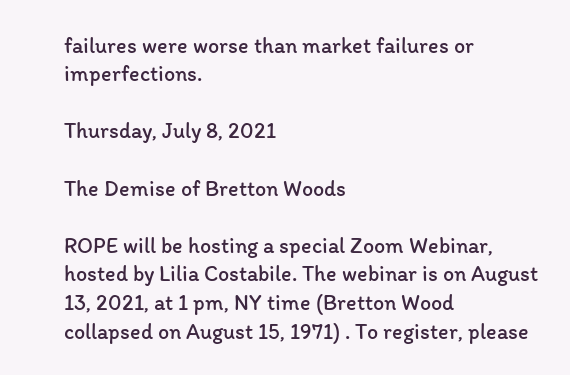failures were worse than market failures or imperfections.

Thursday, July 8, 2021

The Demise of Bretton Woods

ROPE will be hosting a special Zoom Webinar, hosted by Lilia Costabile. The webinar is on August 13, 2021, at 1 pm, NY time (Bretton Wood collapsed on August 15, 1971) . To register, please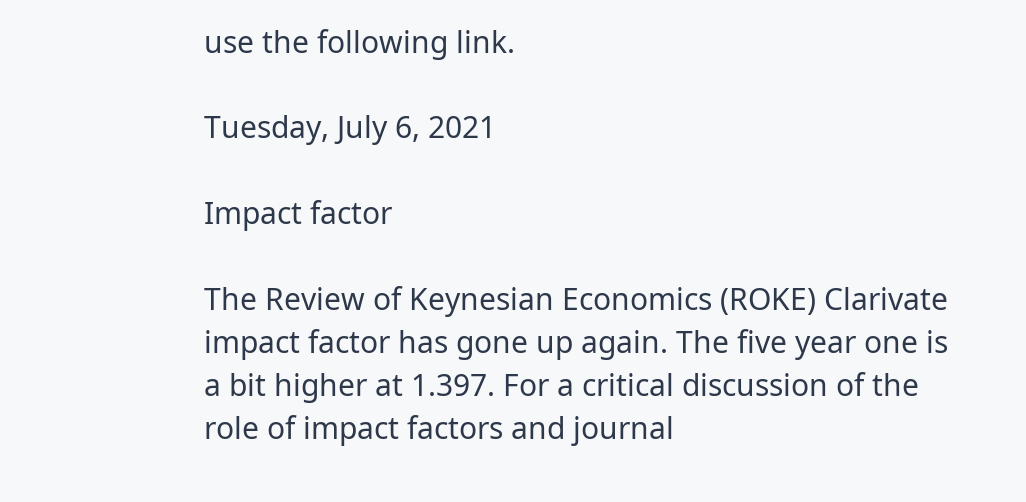use the following link.

Tuesday, July 6, 2021

Impact factor

The Review of Keynesian Economics (ROKE) Clarivate impact factor has gone up again. The five year one is a bit higher at 1.397. For a critical discussion of the role of impact factors and journal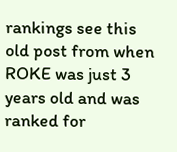rankings see this old post from when ROKE was just 3 years old and was ranked for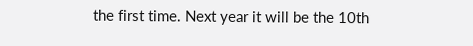the first time. Next year it will be the 10th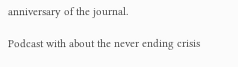anniversary of the journal.

Podcast with about the never ending crisis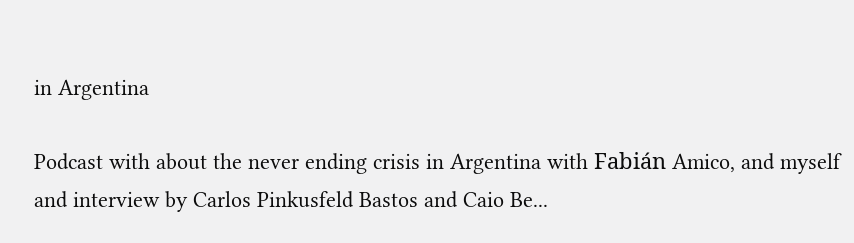in Argentina

Podcast with about the never ending crisis in Argentina with Fabián Amico, and myself and interview by Carlos Pinkusfeld Bastos and Caio Be...